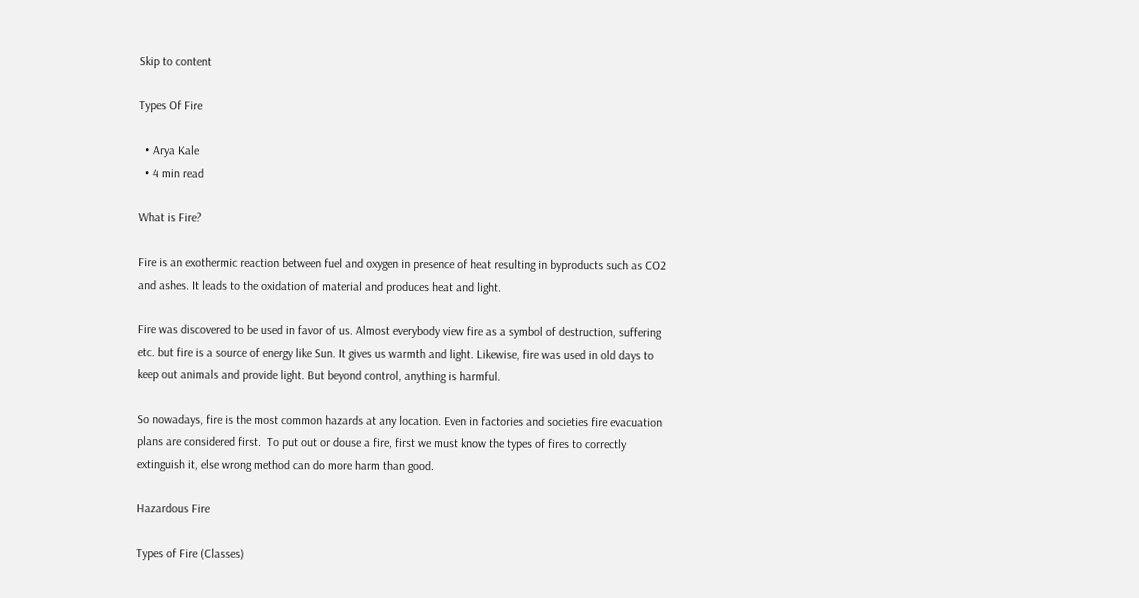Skip to content

Types Of Fire

  • Arya Kale
  • 4 min read

What is Fire?

Fire is an exothermic reaction between fuel and oxygen in presence of heat resulting in byproducts such as CO2 and ashes. It leads to the oxidation of material and produces heat and light.

Fire was discovered to be used in favor of us. Almost everybody view fire as a symbol of destruction, suffering etc. but fire is a source of energy like Sun. It gives us warmth and light. Likewise, fire was used in old days to keep out animals and provide light. But beyond control, anything is harmful.

So nowadays, fire is the most common hazards at any location. Even in factories and societies fire evacuation plans are considered first.  To put out or douse a fire, first we must know the types of fires to correctly extinguish it, else wrong method can do more harm than good.

Hazardous Fire

Types of Fire (Classes)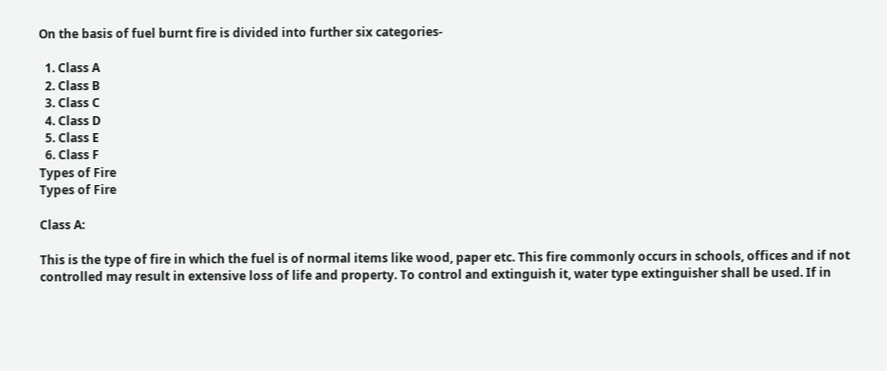On the basis of fuel burnt fire is divided into further six categories-

  1. Class A
  2. Class B
  3. Class C
  4. Class D
  5. Class E
  6. Class F
Types of Fire
Types of Fire

Class A:

This is the type of fire in which the fuel is of normal items like wood, paper etc. This fire commonly occurs in schools, offices and if not controlled may result in extensive loss of life and property. To control and extinguish it, water type extinguisher shall be used. If in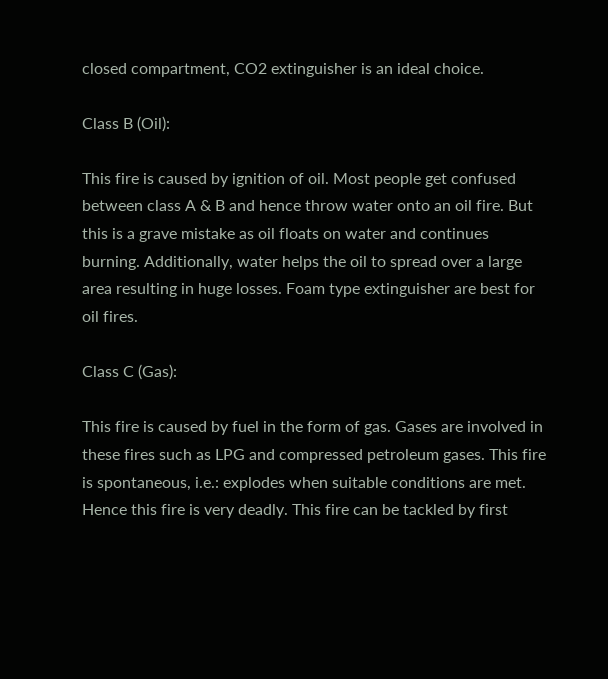closed compartment, CO2 extinguisher is an ideal choice.

Class B (Oil):

This fire is caused by ignition of oil. Most people get confused between class A & B and hence throw water onto an oil fire. But this is a grave mistake as oil floats on water and continues burning. Additionally, water helps the oil to spread over a large area resulting in huge losses. Foam type extinguisher are best for oil fires.

Class C (Gas):

This fire is caused by fuel in the form of gas. Gases are involved in these fires such as LPG and compressed petroleum gases. This fire is spontaneous, i.e.: explodes when suitable conditions are met. Hence this fire is very deadly. This fire can be tackled by first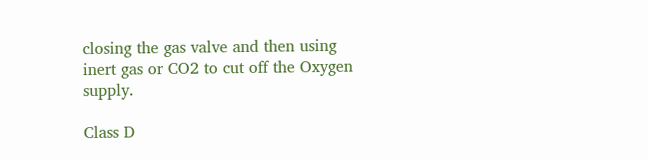closing the gas valve and then using inert gas or CO2 to cut off the Oxygen supply.

Class D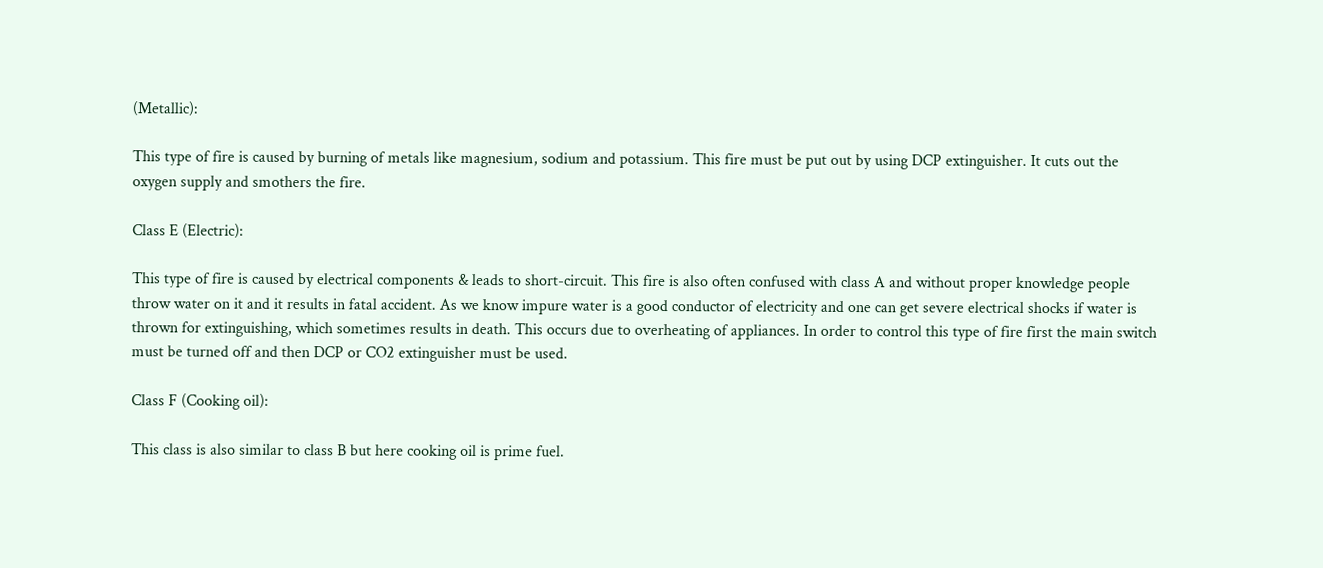(Metallic):

This type of fire is caused by burning of metals like magnesium, sodium and potassium. This fire must be put out by using DCP extinguisher. It cuts out the oxygen supply and smothers the fire.

Class E (Electric):

This type of fire is caused by electrical components & leads to short-circuit. This fire is also often confused with class A and without proper knowledge people throw water on it and it results in fatal accident. As we know impure water is a good conductor of electricity and one can get severe electrical shocks if water is thrown for extinguishing, which sometimes results in death. This occurs due to overheating of appliances. In order to control this type of fire first the main switch must be turned off and then DCP or CO2 extinguisher must be used.

Class F (Cooking oil):

This class is also similar to class B but here cooking oil is prime fuel.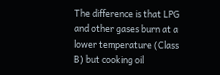The difference is that LPG and other gases burn at a lower temperature (Class B) but cooking oil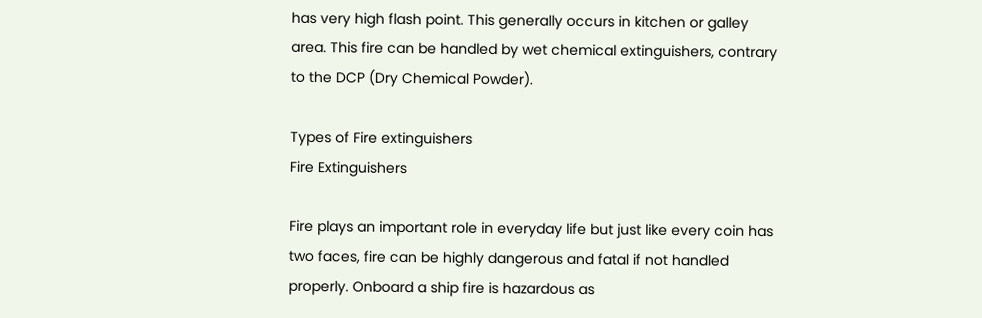has very high flash point. This generally occurs in kitchen or galley area. This fire can be handled by wet chemical extinguishers, contrary to the DCP (Dry Chemical Powder).

Types of Fire extinguishers
Fire Extinguishers

Fire plays an important role in everyday life but just like every coin has two faces, fire can be highly dangerous and fatal if not handled properly. Onboard a ship fire is hazardous as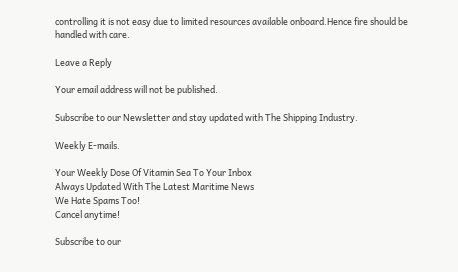controlling it is not easy due to limited resources available onboard.Hence fire should be handled with care.

Leave a Reply

Your email address will not be published.

Subscribe to our Newsletter and stay updated with The Shipping Industry.

Weekly E-mails.

Your Weekly Dose Of Vitamin Sea To Your Inbox
Always Updated With The Latest Maritime News
We Hate Spams Too!
Cancel anytime!

Subscribe to our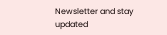Newsletter and stay updated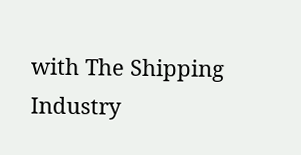with The Shipping Industry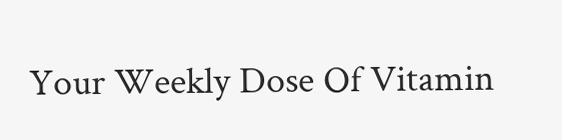Your Weekly Dose Of Vitamin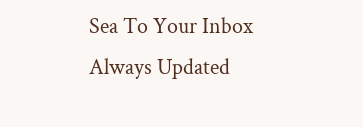Sea To Your Inbox
Always Updated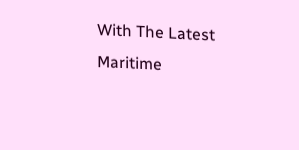With The Latest Maritime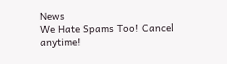News
We Hate Spams Too! Cancel anytime!